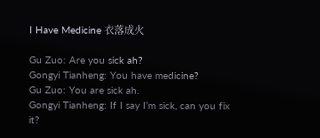I Have Medicine 衣落成火

Gu Zuo: Are you sick ah?
Gongyi Tianheng: You have medicine?
Gu Zuo: You are sick ah.
Gongyi Tianheng: If I say I’m sick, can you fix it?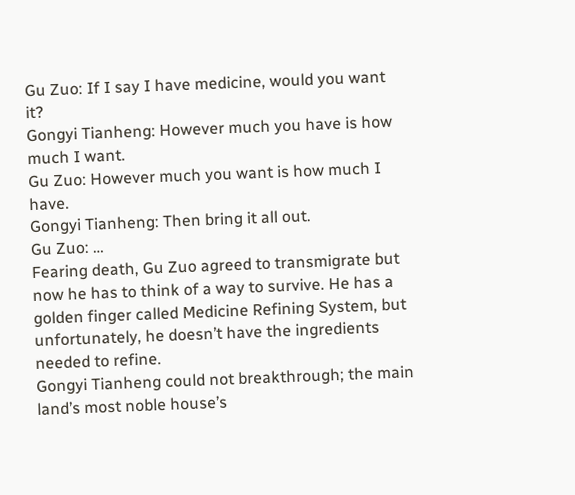Gu Zuo: If I say I have medicine, would you want it?
Gongyi Tianheng: However much you have is how much I want.
Gu Zuo: However much you want is how much I have.
Gongyi Tianheng: Then bring it all out.
Gu Zuo: …
Fearing death, Gu Zuo agreed to transmigrate but now he has to think of a way to survive. He has a golden finger called Medicine Refining System, but unfortunately, he doesn’t have the ingredients needed to refine.
Gongyi Tianheng could not breakthrough; the main land’s most noble house’s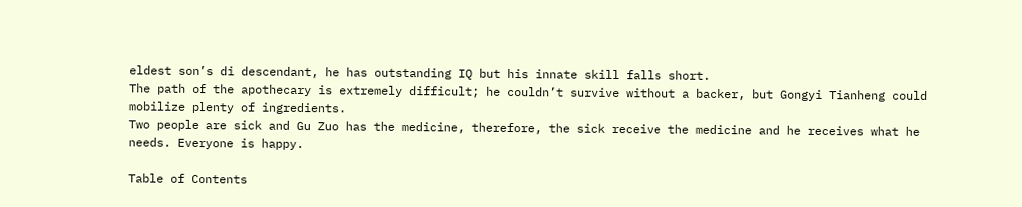eldest son’s di descendant, he has outstanding IQ but his innate skill falls short.
The path of the apothecary is extremely difficult; he couldn’t survive without a backer, but Gongyi Tianheng could mobilize plenty of ingredients.
Two people are sick and Gu Zuo has the medicine, therefore, the sick receive the medicine and he receives what he needs. Everyone is happy.

Table of Contents